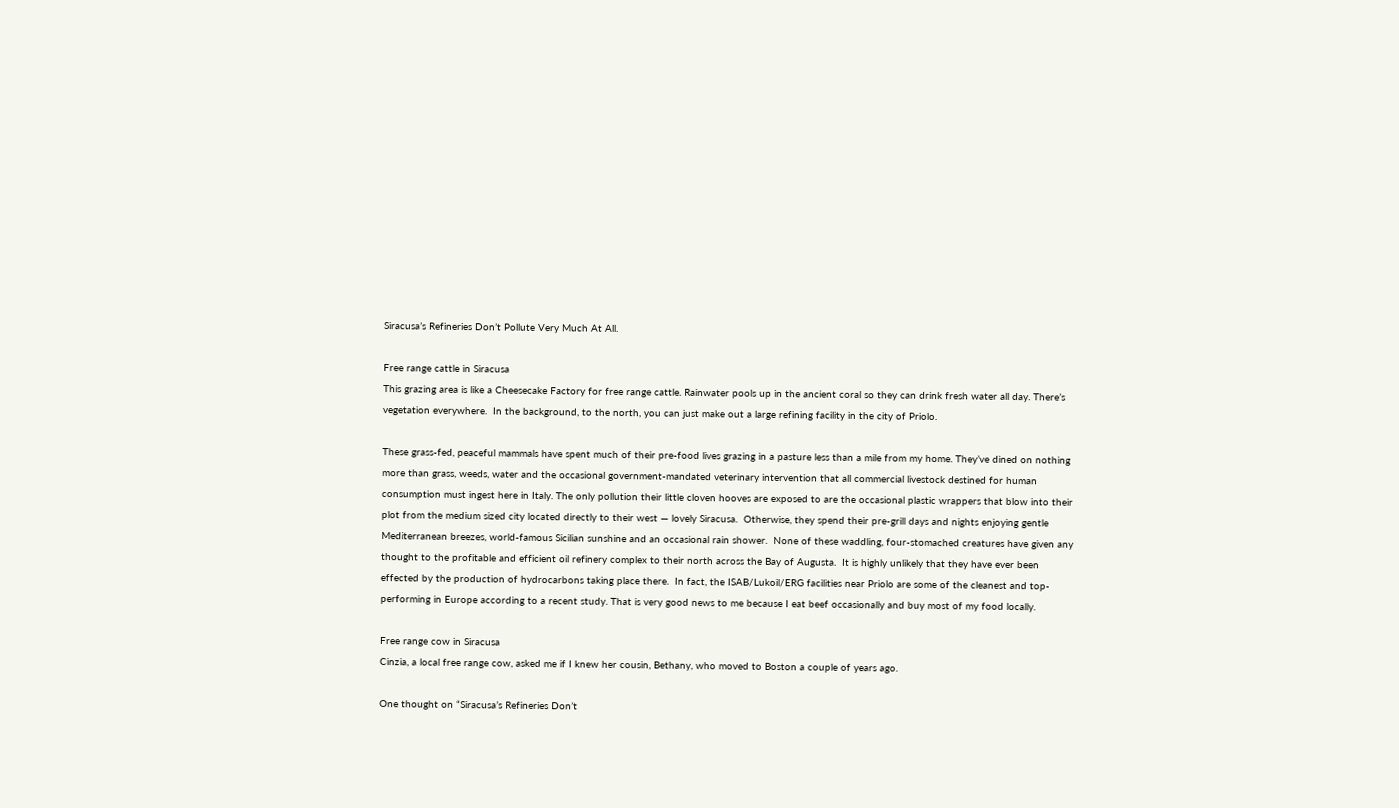Siracusa’s Refineries Don’t Pollute Very Much At All.

Free range cattle in Siracusa
This grazing area is like a Cheesecake Factory for free range cattle. Rainwater pools up in the ancient coral so they can drink fresh water all day. There’s vegetation everywhere.  In the background, to the north, you can just make out a large refining facility in the city of Priolo.

These grass-fed, peaceful mammals have spent much of their pre-food lives grazing in a pasture less than a mile from my home. They’ve dined on nothing more than grass, weeds, water and the occasional government-mandated veterinary intervention that all commercial livestock destined for human consumption must ingest here in Italy. The only pollution their little cloven hooves are exposed to are the occasional plastic wrappers that blow into their plot from the medium sized city located directly to their west — lovely Siracusa.  Otherwise, they spend their pre-grill days and nights enjoying gentle Mediterranean breezes, world-famous Sicilian sunshine and an occasional rain shower.  None of these waddling, four-stomached creatures have given any thought to the profitable and efficient oil refinery complex to their north across the Bay of Augusta.  It is highly unlikely that they have ever been effected by the production of hydrocarbons taking place there.  In fact, the ISAB/Lukoil/ERG facilities near Priolo are some of the cleanest and top-performing in Europe according to a recent study. That is very good news to me because I eat beef occasionally and buy most of my food locally.

Free range cow in Siracusa
Cinzia, a local free range cow, asked me if I knew her cousin, Bethany, who moved to Boston a couple of years ago.

One thought on “Siracusa’s Refineries Don’t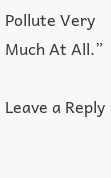Pollute Very Much At All.”

Leave a Reply